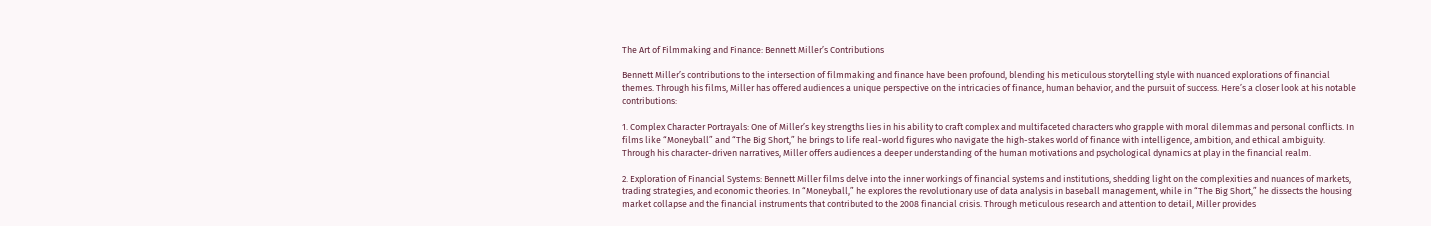The Art of Filmmaking and Finance: Bennett Miller’s Contributions

Bennett Miller’s contributions to the intersection of filmmaking and finance have been profound, blending his meticulous storytelling style with nuanced explorations of financial themes. Through his films, Miller has offered audiences a unique perspective on the intricacies of finance, human behavior, and the pursuit of success. Here’s a closer look at his notable contributions:

1. Complex Character Portrayals: One of Miller’s key strengths lies in his ability to craft complex and multifaceted characters who grapple with moral dilemmas and personal conflicts. In films like “Moneyball” and “The Big Short,” he brings to life real-world figures who navigate the high-stakes world of finance with intelligence, ambition, and ethical ambiguity. Through his character-driven narratives, Miller offers audiences a deeper understanding of the human motivations and psychological dynamics at play in the financial realm.

2. Exploration of Financial Systems: Bennett Miller films delve into the inner workings of financial systems and institutions, shedding light on the complexities and nuances of markets, trading strategies, and economic theories. In “Moneyball,” he explores the revolutionary use of data analysis in baseball management, while in “The Big Short,” he dissects the housing market collapse and the financial instruments that contributed to the 2008 financial crisis. Through meticulous research and attention to detail, Miller provides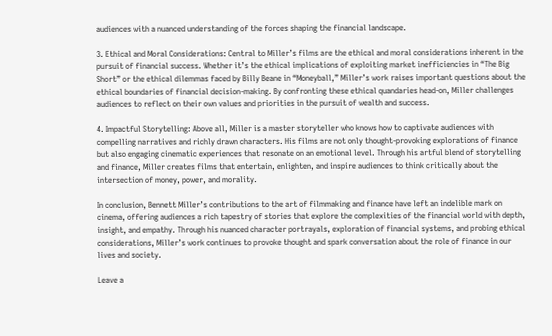audiences with a nuanced understanding of the forces shaping the financial landscape.

3. Ethical and Moral Considerations: Central to Miller’s films are the ethical and moral considerations inherent in the pursuit of financial success. Whether it’s the ethical implications of exploiting market inefficiencies in “The Big Short” or the ethical dilemmas faced by Billy Beane in “Moneyball,” Miller’s work raises important questions about the ethical boundaries of financial decision-making. By confronting these ethical quandaries head-on, Miller challenges audiences to reflect on their own values and priorities in the pursuit of wealth and success.

4. Impactful Storytelling: Above all, Miller is a master storyteller who knows how to captivate audiences with compelling narratives and richly drawn characters. His films are not only thought-provoking explorations of finance but also engaging cinematic experiences that resonate on an emotional level. Through his artful blend of storytelling and finance, Miller creates films that entertain, enlighten, and inspire audiences to think critically about the intersection of money, power, and morality.

In conclusion, Bennett Miller’s contributions to the art of filmmaking and finance have left an indelible mark on cinema, offering audiences a rich tapestry of stories that explore the complexities of the financial world with depth, insight, and empathy. Through his nuanced character portrayals, exploration of financial systems, and probing ethical considerations, Miller’s work continues to provoke thought and spark conversation about the role of finance in our lives and society.

Leave a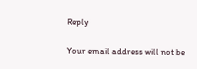Reply

Your email address will not be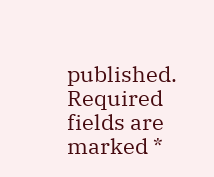published. Required fields are marked *